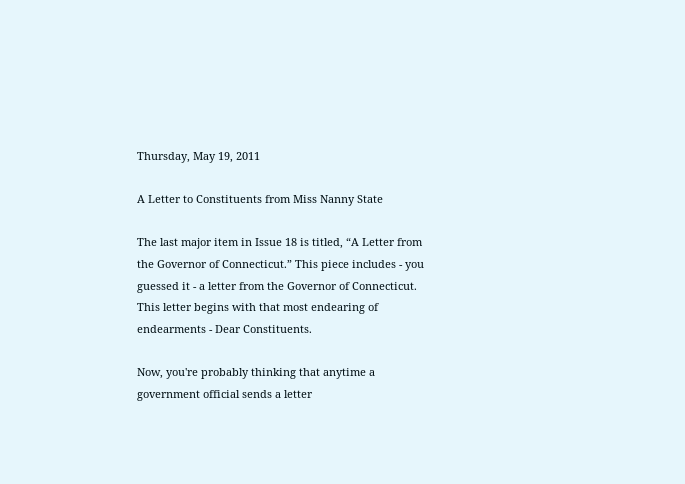Thursday, May 19, 2011

A Letter to Constituents from Miss Nanny State

The last major item in Issue 18 is titled, “A Letter from the Governor of Connecticut.” This piece includes - you guessed it - a letter from the Governor of Connecticut. This letter begins with that most endearing of endearments - Dear Constituents.

Now, you're probably thinking that anytime a government official sends a letter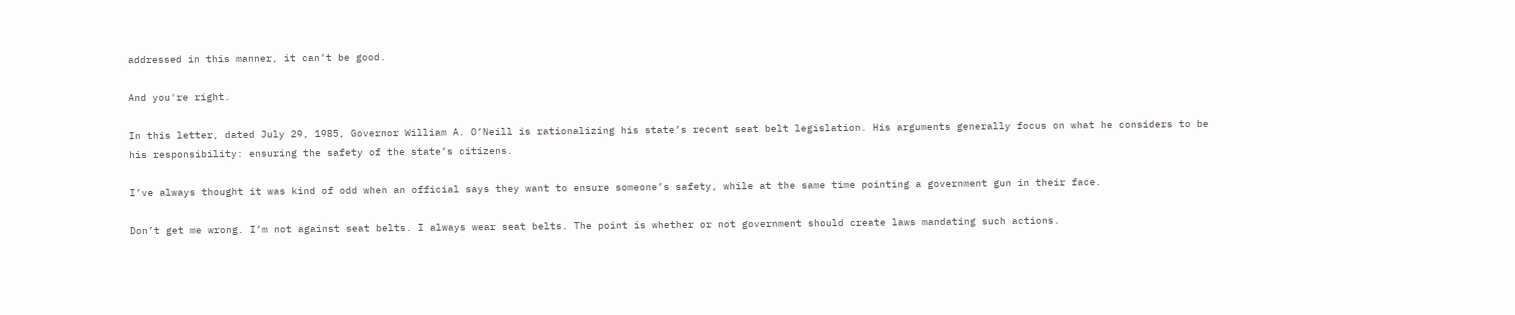addressed in this manner, it can’t be good.

And you're right.

In this letter, dated July 29, 1985, Governor William A. O’Neill is rationalizing his state’s recent seat belt legislation. His arguments generally focus on what he considers to be his responsibility: ensuring the safety of the state’s citizens.

I’ve always thought it was kind of odd when an official says they want to ensure someone’s safety, while at the same time pointing a government gun in their face.

Don’t get me wrong. I’m not against seat belts. I always wear seat belts. The point is whether or not government should create laws mandating such actions.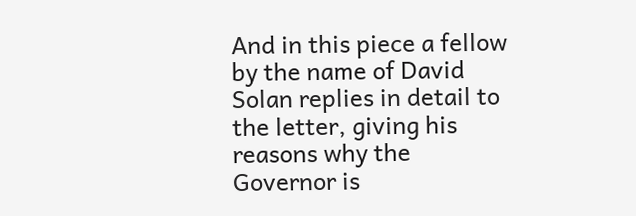And in this piece a fellow by the name of David Solan replies in detail to the letter, giving his reasons why the Governor is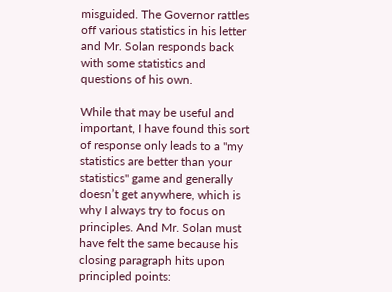misguided. The Governor rattles off various statistics in his letter and Mr. Solan responds back with some statistics and questions of his own.

While that may be useful and important, I have found this sort of response only leads to a "my statistics are better than your statistics" game and generally doesn’t get anywhere, which is why I always try to focus on principles. And Mr. Solan must have felt the same because his closing paragraph hits upon principled points: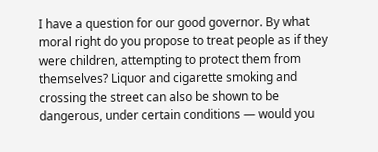I have a question for our good governor. By what moral right do you propose to treat people as if they were children, attempting to protect them from themselves? Liquor and cigarette smoking and crossing the street can also be shown to be dangerous, under certain conditions — would you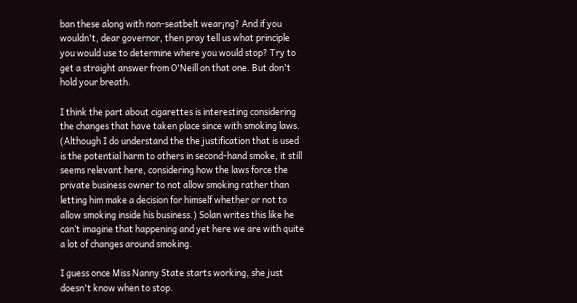ban these along with non-seatbelt wear¡ng? And if you wouldn't, dear governor, then pray tell us what principle you would use to determine where you would stop? Try to get a straight answer from O'Neill on that one. But don't hold your breath.

I think the part about cigarettes is interesting considering the changes that have taken place since with smoking laws. (Although I do understand the the justification that is used is the potential harm to others in second-hand smoke, it still seems relevant here, considering how the laws force the private business owner to not allow smoking rather than letting him make a decision for himself whether or not to allow smoking inside his business.) Solan writes this like he can’t imagine that happening and yet here we are with quite a lot of changes around smoking.

I guess once Miss Nanny State starts working, she just doesn't know when to stop.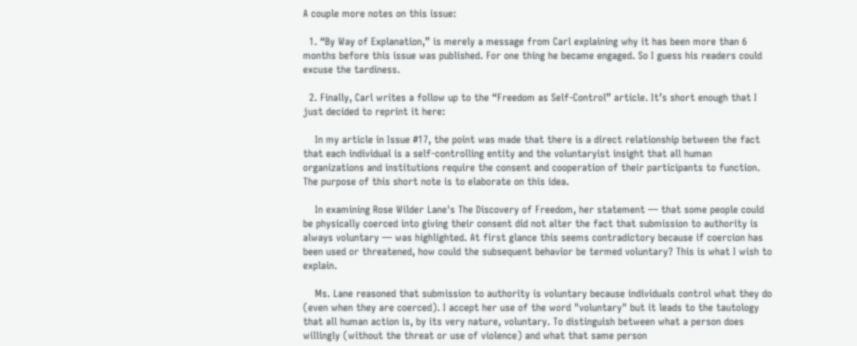A couple more notes on this issue:

  1. “By Way of Explanation,” is merely a message from Carl explaining why it has been more than 6 months before this issue was published. For one thing he became engaged. So I guess his readers could excuse the tardiness.

  2. Finally, Carl writes a follow up to the “Freedom as Self-Control” article. It’s short enough that I just decided to reprint it here:

    In my article in Issue #17, the point was made that there is a direct relationship between the fact that each individual is a self-controlling entity and the voluntaryist insight that all human organizations and institutions require the consent and cooperation of their participants to function. The purpose of this short note is to elaborate on this idea.

    In examining Rose Wilder Lane's The Discovery of Freedom, her statement — that some people could be physically coerced into giving their consent did not alter the fact that submission to authority is always voluntary — was highlighted. At first glance this seems contradictory because if coercion has been used or threatened, how could the subsequent behavior be termed voluntary? This is what I wish to explain.

    Ms. Lane reasoned that submission to authority is voluntary because individuals control what they do (even when they are coerced). I accept her use of the word "voluntary" but it leads to the tautology that all human action is, by its very nature, voluntary. To distinguish between what a person does willingly (without the threat or use of violence) and what that same person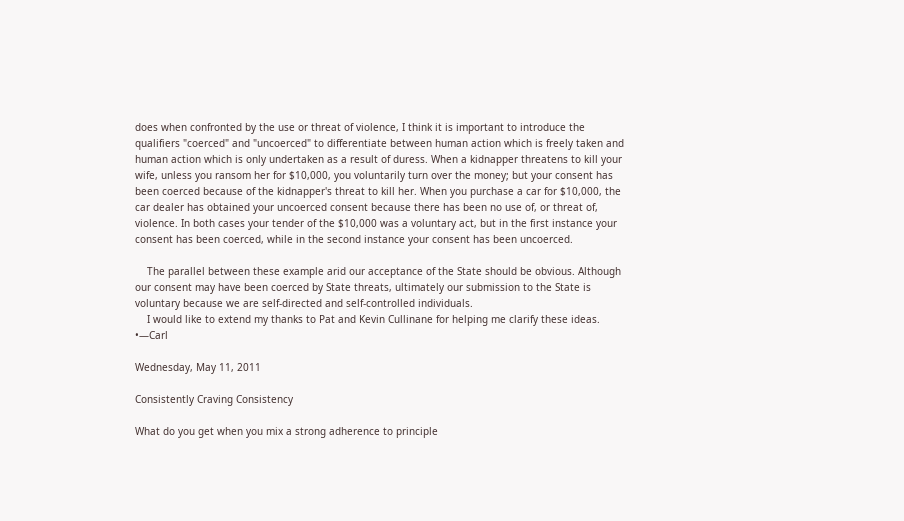does when confronted by the use or threat of violence, I think it is important to introduce the qualifiers "coerced" and "uncoerced" to differentiate between human action which is freely taken and human action which is only undertaken as a result of duress. When a kidnapper threatens to kill your wife, unless you ransom her for $10,000, you voluntarily turn over the money; but your consent has been coerced because of the kidnapper's threat to kill her. When you purchase a car for $10,000, the car dealer has obtained your uncoerced consent because there has been no use of, or threat of, violence. In both cases your tender of the $10,000 was a voluntary act, but in the first instance your consent has been coerced, while in the second instance your consent has been uncoerced.

    The parallel between these example arid our acceptance of the State should be obvious. Although our consent may have been coerced by State threats, ultimately our submission to the State is voluntary because we are self-directed and self-controlled individuals.
    I would like to extend my thanks to Pat and Kevin Cullinane for helping me clarify these ideas. •—Carl

Wednesday, May 11, 2011

Consistently Craving Consistency

What do you get when you mix a strong adherence to principle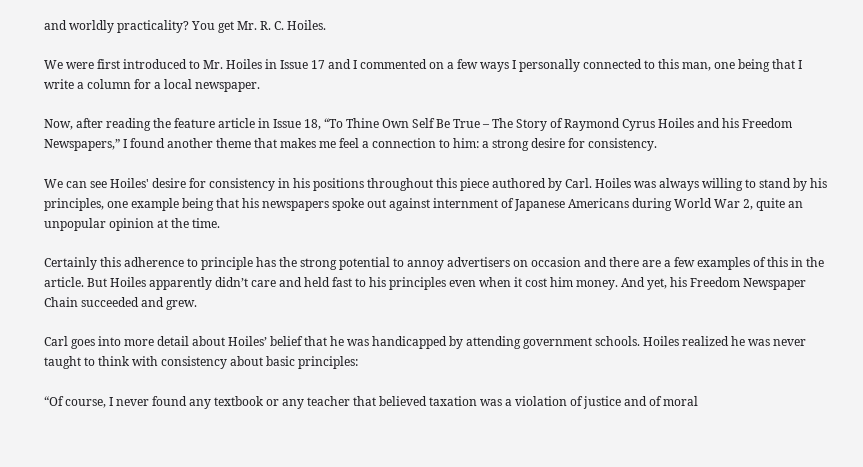and worldly practicality? You get Mr. R. C. Hoiles.

We were first introduced to Mr. Hoiles in Issue 17 and I commented on a few ways I personally connected to this man, one being that I write a column for a local newspaper.

Now, after reading the feature article in Issue 18, “To Thine Own Self Be True – The Story of Raymond Cyrus Hoiles and his Freedom Newspapers,” I found another theme that makes me feel a connection to him: a strong desire for consistency.

We can see Hoiles' desire for consistency in his positions throughout this piece authored by Carl. Hoiles was always willing to stand by his principles, one example being that his newspapers spoke out against internment of Japanese Americans during World War 2, quite an unpopular opinion at the time.

Certainly this adherence to principle has the strong potential to annoy advertisers on occasion and there are a few examples of this in the article. But Hoiles apparently didn’t care and held fast to his principles even when it cost him money. And yet, his Freedom Newspaper Chain succeeded and grew.

Carl goes into more detail about Hoiles’ belief that he was handicapped by attending government schools. Hoiles realized he was never taught to think with consistency about basic principles:

“Of course, I never found any textbook or any teacher that believed taxation was a violation of justice and of moral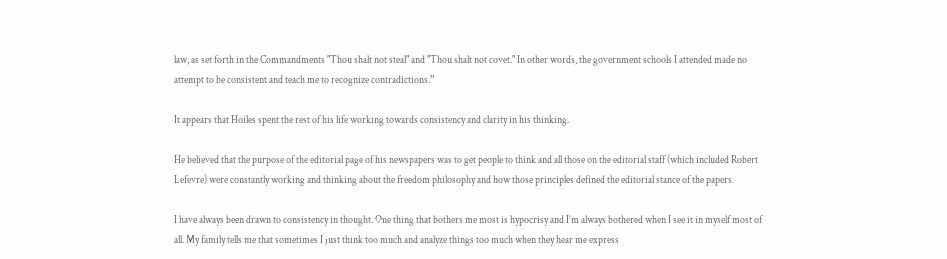law, as set forth in the Commandments "Thou shalt not steal" and "Thou shalt not covet." In other words, the government schools I attended made no attempt to be consistent and teach me to recognize contradictions.”

It appears that Hoiles spent the rest of his life working towards consistency and clarity in his thinking.

He believed that the purpose of the editorial page of his newspapers was to get people to think and all those on the editorial staff (which included Robert Lefevre) were constantly working and thinking about the freedom philosophy and how those principles defined the editorial stance of the papers.

I have always been drawn to consistency in thought. One thing that bothers me most is hypocrisy and I’m always bothered when I see it in myself most of all. My family tells me that sometimes I just think too much and analyze things too much when they hear me express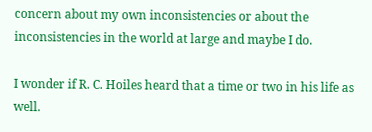concern about my own inconsistencies or about the inconsistencies in the world at large and maybe I do.

I wonder if R. C. Hoiles heard that a time or two in his life as well.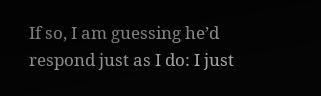If so, I am guessing he’d respond just as I do: I just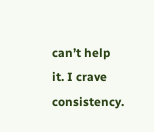can’t help it. I crave consistency.